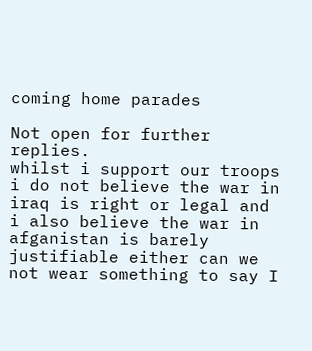coming home parades

Not open for further replies.
whilst i support our troops i do not believe the war in iraq is right or legal and i also believe the war in afganistan is barely justifiable either can we not wear something to say I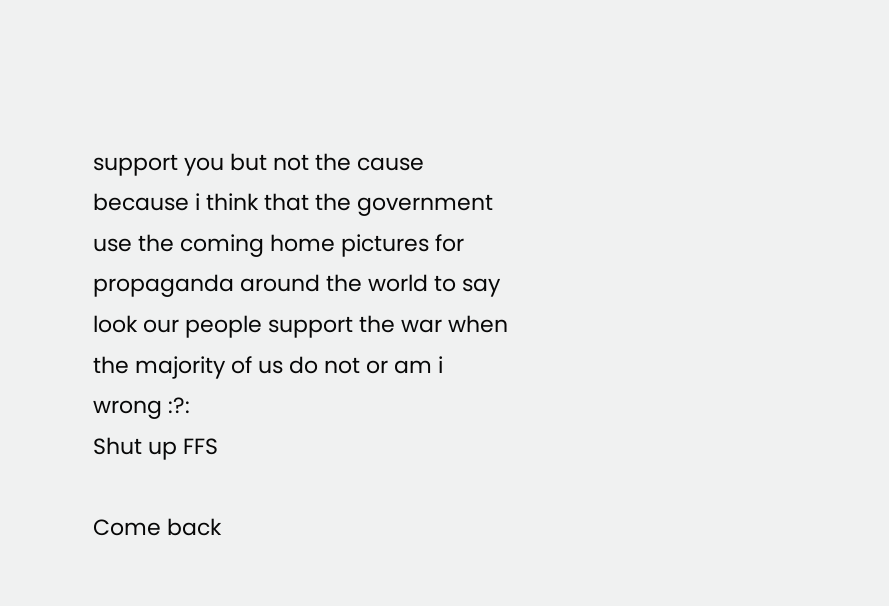support you but not the cause because i think that the government use the coming home pictures for propaganda around the world to say look our people support the war when the majority of us do not or am i wrong :?:
Shut up FFS

Come back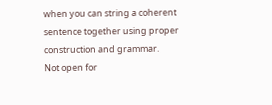when you can string a coherent sentence together using proper construction and grammar.
Not open for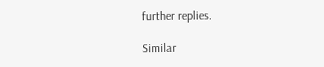further replies.

Similar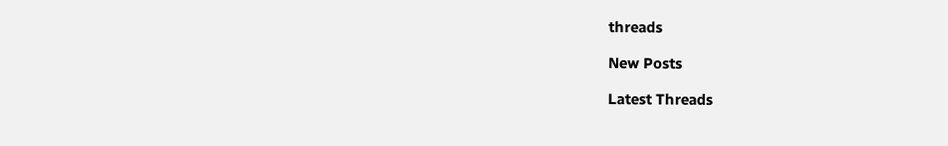threads

New Posts

Latest Threads